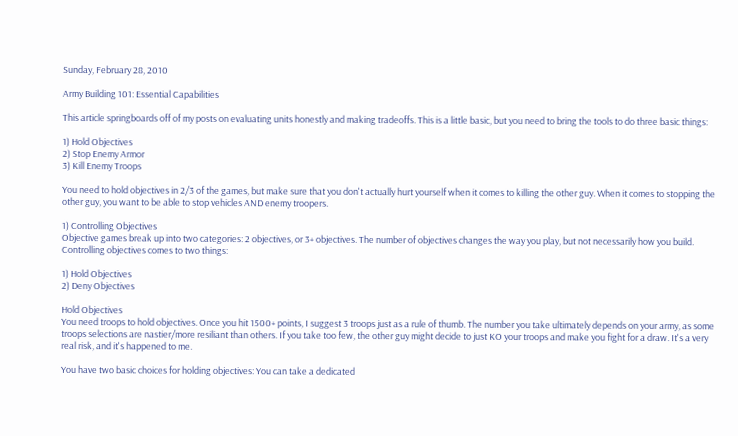Sunday, February 28, 2010

Army Building 101: Essential Capabilities

This article springboards off of my posts on evaluating units honestly and making tradeoffs. This is a little basic, but you need to bring the tools to do three basic things:

1) Hold Objectives
2) Stop Enemy Armor
3) Kill Enemy Troops

You need to hold objectives in 2/3 of the games, but make sure that you don't actually hurt yourself when it comes to killing the other guy. When it comes to stopping the other guy, you want to be able to stop vehicles AND enemy troopers.

1) Controlling Objectives
Objective games break up into two categories: 2 objectives, or 3+ objectives. The number of objectives changes the way you play, but not necessarily how you build. Controlling objectives comes to two things:

1) Hold Objectives
2) Deny Objectives

Hold Objectives
You need troops to hold objectives. Once you hit 1500+ points, I suggest 3 troops just as a rule of thumb. The number you take ultimately depends on your army, as some troops selections are nastier/more resiliant than others. If you take too few, the other guy might decide to just KO your troops and make you fight for a draw. It's a very real risk, and it's happened to me.

You have two basic choices for holding objectives: You can take a dedicated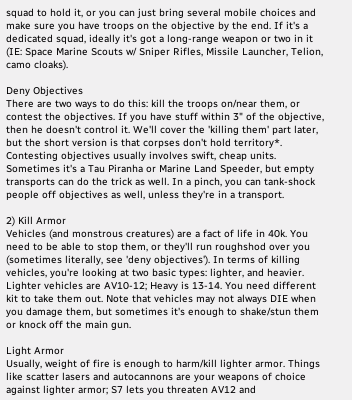squad to hold it, or you can just bring several mobile choices and make sure you have troops on the objective by the end. If it's a dedicated squad, ideally it's got a long-range weapon or two in it (IE: Space Marine Scouts w/ Sniper Rifles, Missile Launcher, Telion, camo cloaks).

Deny Objectives
There are two ways to do this: kill the troops on/near them, or contest the objectives. If you have stuff within 3" of the objective, then he doesn't control it. We'll cover the 'killing them' part later, but the short version is that corpses don't hold territory*. Contesting objectives usually involves swift, cheap units. Sometimes it's a Tau Piranha or Marine Land Speeder, but empty transports can do the trick as well. In a pinch, you can tank-shock people off objectives as well, unless they're in a transport.

2) Kill Armor
Vehicles (and monstrous creatures) are a fact of life in 40k. You need to be able to stop them, or they'll run roughshod over you (sometimes literally, see 'deny objectives'). In terms of killing vehicles, you're looking at two basic types: lighter, and heavier. Lighter vehicles are AV10-12; Heavy is 13-14. You need different kit to take them out. Note that vehicles may not always DIE when you damage them, but sometimes it's enough to shake/stun them or knock off the main gun.

Light Armor
Usually, weight of fire is enough to harm/kill lighter armor. Things like scatter lasers and autocannons are your weapons of choice against lighter armor; S7 lets you threaten AV12 and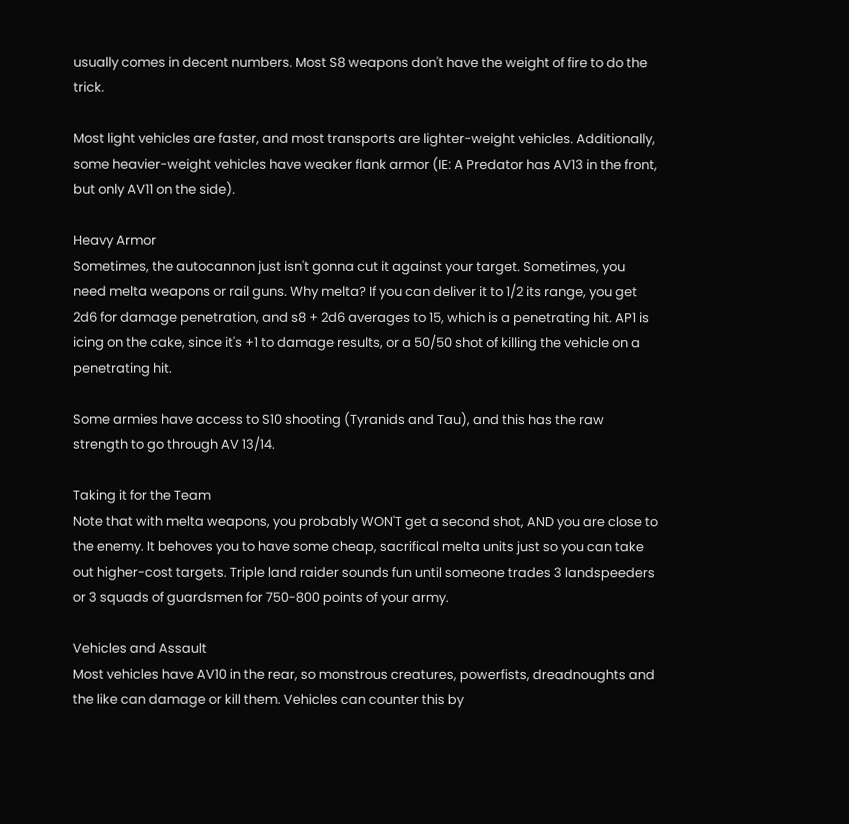usually comes in decent numbers. Most S8 weapons don't have the weight of fire to do the trick.

Most light vehicles are faster, and most transports are lighter-weight vehicles. Additionally, some heavier-weight vehicles have weaker flank armor (IE: A Predator has AV13 in the front, but only AV11 on the side).

Heavy Armor
Sometimes, the autocannon just isn't gonna cut it against your target. Sometimes, you need melta weapons or rail guns. Why melta? If you can deliver it to 1/2 its range, you get 2d6 for damage penetration, and s8 + 2d6 averages to 15, which is a penetrating hit. AP1 is icing on the cake, since it's +1 to damage results, or a 50/50 shot of killing the vehicle on a penetrating hit.

Some armies have access to S10 shooting (Tyranids and Tau), and this has the raw strength to go through AV 13/14.

Taking it for the Team
Note that with melta weapons, you probably WON'T get a second shot, AND you are close to the enemy. It behoves you to have some cheap, sacrifical melta units just so you can take out higher-cost targets. Triple land raider sounds fun until someone trades 3 landspeeders or 3 squads of guardsmen for 750-800 points of your army.

Vehicles and Assault
Most vehicles have AV10 in the rear, so monstrous creatures, powerfists, dreadnoughts and the like can damage or kill them. Vehicles can counter this by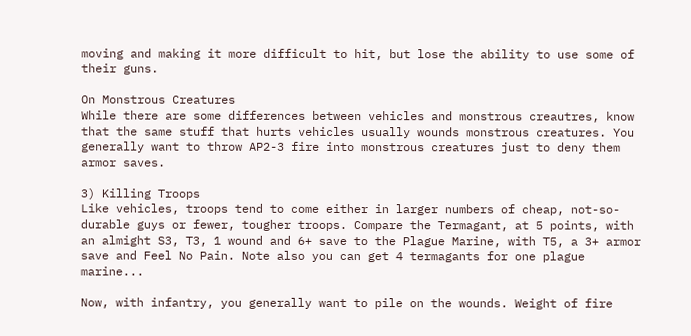moving and making it more difficult to hit, but lose the ability to use some of their guns.

On Monstrous Creatures
While there are some differences between vehicles and monstrous creautres, know that the same stuff that hurts vehicles usually wounds monstrous creatures. You generally want to throw AP2-3 fire into monstrous creatures just to deny them armor saves.

3) Killing Troops
Like vehicles, troops tend to come either in larger numbers of cheap, not-so-durable guys or fewer, tougher troops. Compare the Termagant, at 5 points, with an almight S3, T3, 1 wound and 6+ save to the Plague Marine, with T5, a 3+ armor save and Feel No Pain. Note also you can get 4 termagants for one plague marine...

Now, with infantry, you generally want to pile on the wounds. Weight of fire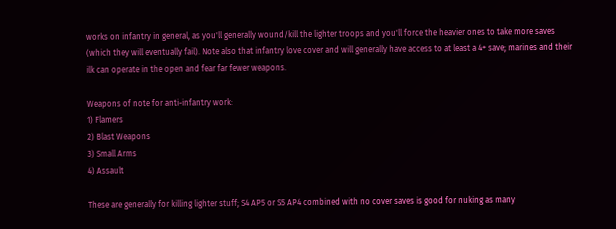works on infantry in general, as you'll generally wound/kill the lighter troops and you'll force the heavier ones to take more saves (which they will eventually fail). Note also that infantry love cover and will generally have access to at least a 4+ save; marines and their ilk can operate in the open and fear far fewer weapons.

Weapons of note for anti-infantry work:
1) Flamers
2) Blast Weapons
3) Small Arms
4) Assault

These are generally for killing lighter stuff; S4 AP5 or S5 AP4 combined with no cover saves is good for nuking as many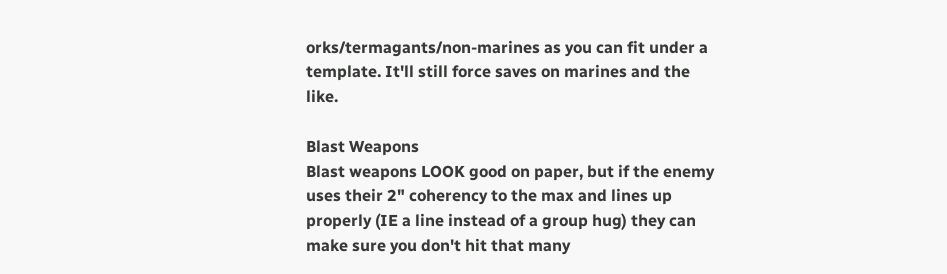orks/termagants/non-marines as you can fit under a template. It'll still force saves on marines and the like.

Blast Weapons
Blast weapons LOOK good on paper, but if the enemy uses their 2" coherency to the max and lines up properly (IE a line instead of a group hug) they can make sure you don't hit that many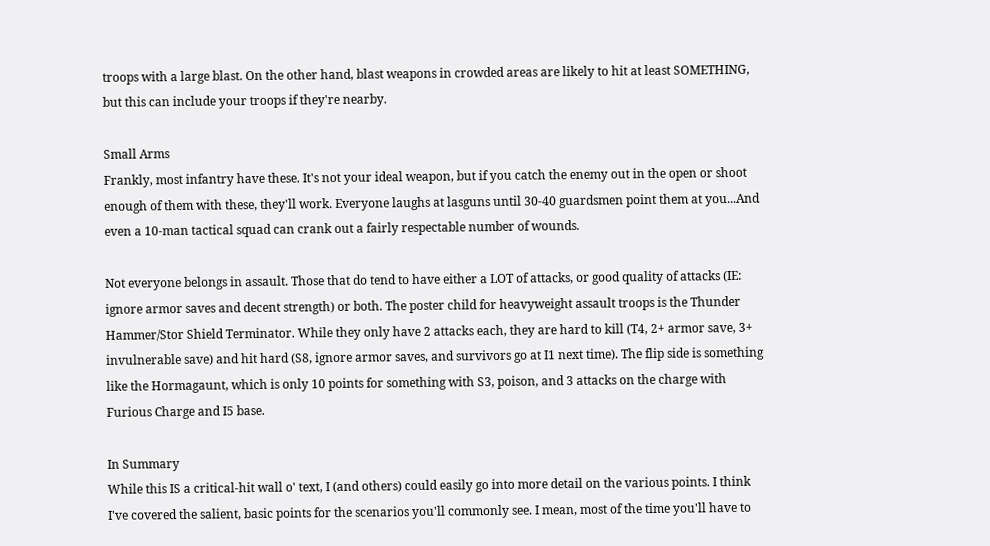troops with a large blast. On the other hand, blast weapons in crowded areas are likely to hit at least SOMETHING, but this can include your troops if they're nearby.

Small Arms
Frankly, most infantry have these. It's not your ideal weapon, but if you catch the enemy out in the open or shoot enough of them with these, they'll work. Everyone laughs at lasguns until 30-40 guardsmen point them at you...And even a 10-man tactical squad can crank out a fairly respectable number of wounds.

Not everyone belongs in assault. Those that do tend to have either a LOT of attacks, or good quality of attacks (IE: ignore armor saves and decent strength) or both. The poster child for heavyweight assault troops is the Thunder Hammer/Stor Shield Terminator. While they only have 2 attacks each, they are hard to kill (T4, 2+ armor save, 3+ invulnerable save) and hit hard (S8, ignore armor saves, and survivors go at I1 next time). The flip side is something like the Hormagaunt, which is only 10 points for something with S3, poison, and 3 attacks on the charge with Furious Charge and I5 base.

In Summary
While this IS a critical-hit wall o' text, I (and others) could easily go into more detail on the various points. I think I've covered the salient, basic points for the scenarios you'll commonly see. I mean, most of the time you'll have to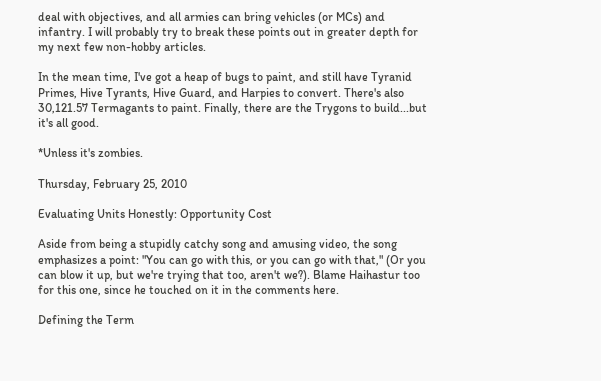deal with objectives, and all armies can bring vehicles (or MCs) and infantry. I will probably try to break these points out in greater depth for my next few non-hobby articles.

In the mean time, I've got a heap of bugs to paint, and still have Tyranid Primes, Hive Tyrants, Hive Guard, and Harpies to convert. There's also 30,121.57 Termagants to paint. Finally, there are the Trygons to build...but it's all good.

*Unless it's zombies.

Thursday, February 25, 2010

Evaluating Units Honestly: Opportunity Cost

Aside from being a stupidly catchy song and amusing video, the song emphasizes a point: "You can go with this, or you can go with that," (Or you can blow it up, but we're trying that too, aren't we?). Blame Haihastur too for this one, since he touched on it in the comments here.

Defining the Term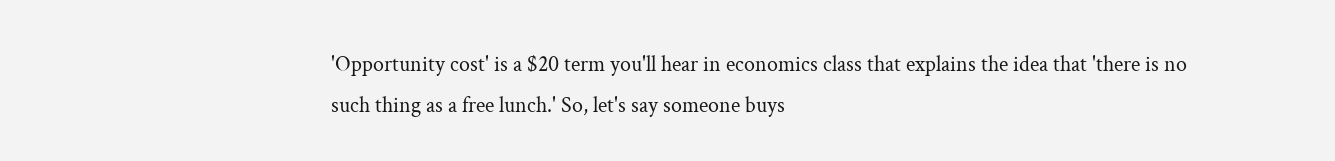'Opportunity cost' is a $20 term you'll hear in economics class that explains the idea that 'there is no such thing as a free lunch.' So, let's say someone buys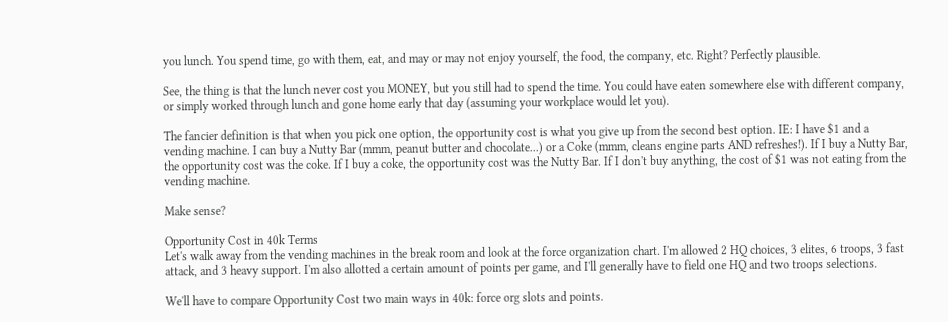you lunch. You spend time, go with them, eat, and may or may not enjoy yourself, the food, the company, etc. Right? Perfectly plausible.

See, the thing is that the lunch never cost you MONEY, but you still had to spend the time. You could have eaten somewhere else with different company, or simply worked through lunch and gone home early that day (assuming your workplace would let you).

The fancier definition is that when you pick one option, the opportunity cost is what you give up from the second best option. IE: I have $1 and a vending machine. I can buy a Nutty Bar (mmm, peanut butter and chocolate...) or a Coke (mmm, cleans engine parts AND refreshes!). If I buy a Nutty Bar, the opportunity cost was the coke. If I buy a coke, the opportunity cost was the Nutty Bar. If I don't buy anything, the cost of $1 was not eating from the vending machine.

Make sense?

Opportunity Cost in 40k Terms
Let's walk away from the vending machines in the break room and look at the force organization chart. I'm allowed 2 HQ choices, 3 elites, 6 troops, 3 fast attack, and 3 heavy support. I'm also allotted a certain amount of points per game, and I'll generally have to field one HQ and two troops selections.

We'll have to compare Opportunity Cost two main ways in 40k: force org slots and points.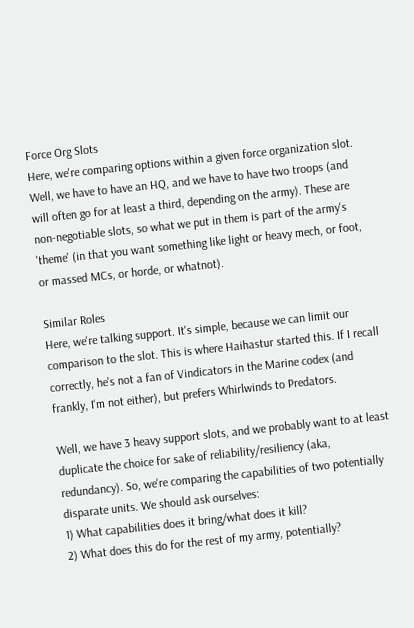Force Org Slots
Here, we're comparing options within a given force organization slot. Well, we have to have an HQ, and we have to have two troops (and will often go for at least a third, depending on the army). These are non-negotiable slots, so what we put in them is part of the army's 'theme' (in that you want something like light or heavy mech, or foot, or massed MCs, or horde, or whatnot).

Similar Roles
Here, we're talking support. It's simple, because we can limit our comparison to the slot. This is where Haihastur started this. If I recall correctly, he's not a fan of Vindicators in the Marine codex (and frankly, I'm not either), but prefers Whirlwinds to Predators.

Well, we have 3 heavy support slots, and we probably want to at least duplicate the choice for sake of reliability/resiliency (aka, redundancy). So, we're comparing the capabilities of two potentially disparate units. We should ask ourselves:
1) What capabilities does it bring/what does it kill?
2) What does this do for the rest of my army, potentially?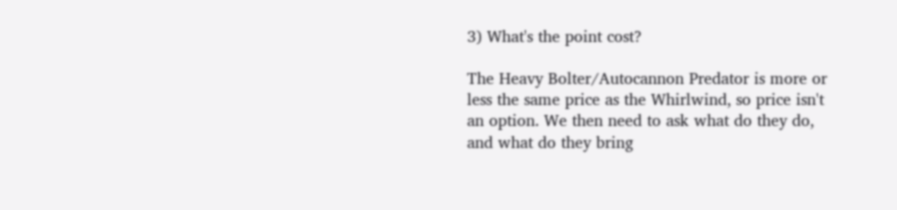3) What's the point cost?

The Heavy Bolter/Autocannon Predator is more or less the same price as the Whirlwind, so price isn't an option. We then need to ask what do they do, and what do they bring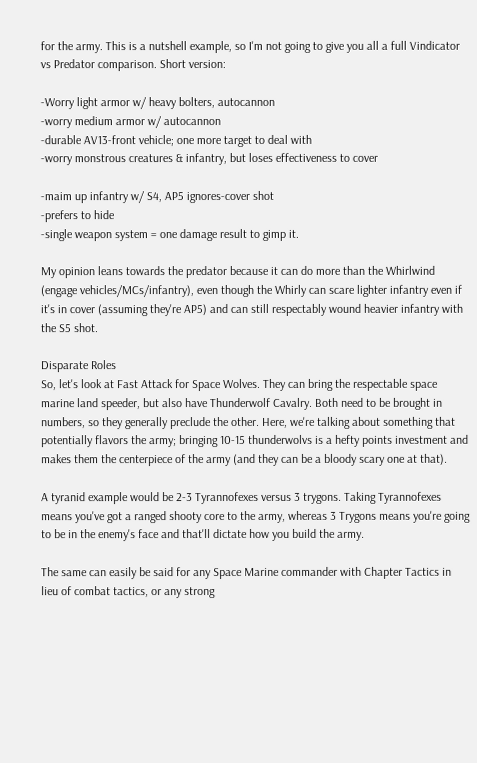for the army. This is a nutshell example, so I'm not going to give you all a full Vindicator vs Predator comparison. Short version:

-Worry light armor w/ heavy bolters, autocannon
-worry medium armor w/ autocannon
-durable AV13-front vehicle; one more target to deal with
-worry monstrous creatures & infantry, but loses effectiveness to cover

-maim up infantry w/ S4, AP5 ignores-cover shot
-prefers to hide
-single weapon system = one damage result to gimp it.

My opinion leans towards the predator because it can do more than the Whirlwind (engage vehicles/MCs/infantry), even though the Whirly can scare lighter infantry even if it's in cover (assuming they're AP5) and can still respectably wound heavier infantry with the S5 shot.

Disparate Roles
So, let's look at Fast Attack for Space Wolves. They can bring the respectable space marine land speeder, but also have Thunderwolf Cavalry. Both need to be brought in numbers, so they generally preclude the other. Here, we're talking about something that potentially flavors the army; bringing 10-15 thunderwolvs is a hefty points investment and makes them the centerpiece of the army (and they can be a bloody scary one at that).

A tyranid example would be 2-3 Tyrannofexes versus 3 trygons. Taking Tyrannofexes means you've got a ranged shooty core to the army, whereas 3 Trygons means you're going to be in the enemy's face and that'll dictate how you build the army.

The same can easily be said for any Space Marine commander with Chapter Tactics in lieu of combat tactics, or any strong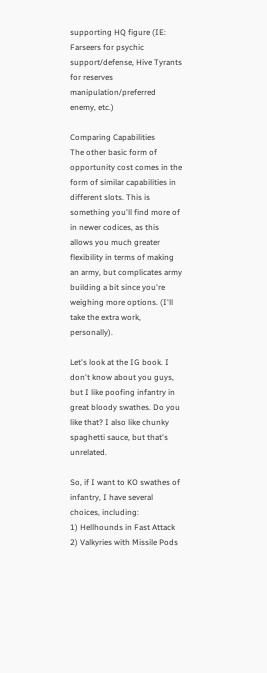supporting HQ figure (IE: Farseers for psychic support/defense, Hive Tyrants for reserves manipulation/preferred enemy, etc.)

Comparing Capabilities
The other basic form of opportunity cost comes in the form of similar capabilities in different slots. This is something you'll find more of in newer codices, as this allows you much greater flexibility in terms of making an army, but complicates army building a bit since you're weighing more options. (I'll take the extra work, personally).

Let's look at the IG book. I don't know about you guys, but I like poofing infantry in great bloody swathes. Do you like that? I also like chunky spaghetti sauce, but that's unrelated.

So, if I want to KO swathes of infantry, I have several choices, including:
1) Hellhounds in Fast Attack
2) Valkyries with Missile Pods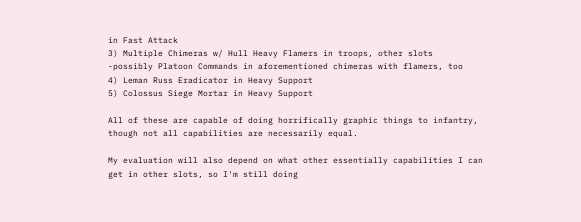in Fast Attack
3) Multiple Chimeras w/ Hull Heavy Flamers in troops, other slots
-possibly Platoon Commands in aforementioned chimeras with flamers, too
4) Leman Russ Eradicator in Heavy Support
5) Colossus Siege Mortar in Heavy Support

All of these are capable of doing horrifically graphic things to infantry, though not all capabilities are necessarily equal.

My evaluation will also depend on what other essentially capabilities I can get in other slots, so I'm still doing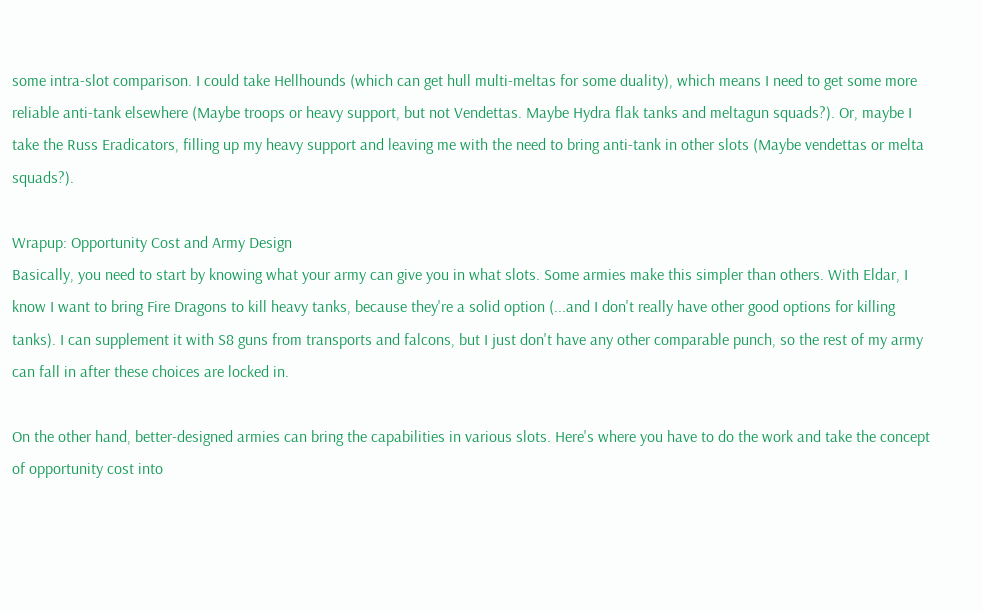some intra-slot comparison. I could take Hellhounds (which can get hull multi-meltas for some duality), which means I need to get some more reliable anti-tank elsewhere (Maybe troops or heavy support, but not Vendettas. Maybe Hydra flak tanks and meltagun squads?). Or, maybe I take the Russ Eradicators, filling up my heavy support and leaving me with the need to bring anti-tank in other slots (Maybe vendettas or melta squads?).

Wrapup: Opportunity Cost and Army Design
Basically, you need to start by knowing what your army can give you in what slots. Some armies make this simpler than others. With Eldar, I know I want to bring Fire Dragons to kill heavy tanks, because they're a solid option (...and I don't really have other good options for killing tanks). I can supplement it with S8 guns from transports and falcons, but I just don't have any other comparable punch, so the rest of my army can fall in after these choices are locked in.

On the other hand, better-designed armies can bring the capabilities in various slots. Here's where you have to do the work and take the concept of opportunity cost into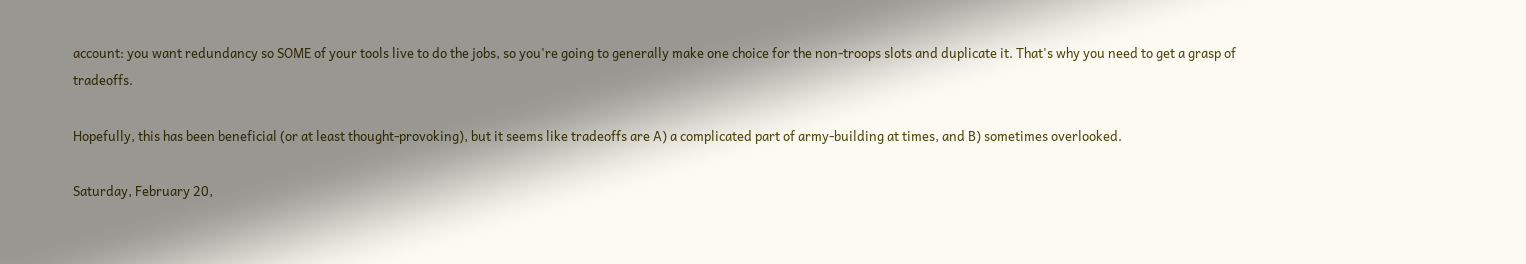account: you want redundancy so SOME of your tools live to do the jobs, so you're going to generally make one choice for the non-troops slots and duplicate it. That's why you need to get a grasp of tradeoffs.

Hopefully, this has been beneficial (or at least thought-provoking), but it seems like tradeoffs are A) a complicated part of army-building at times, and B) sometimes overlooked.

Saturday, February 20,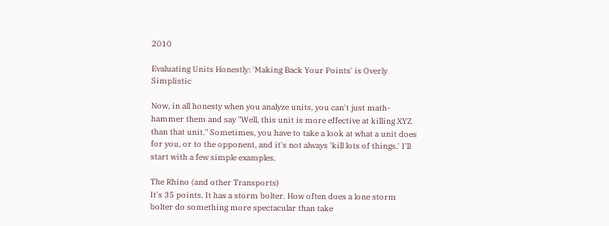2010

Evaluating Units Honestly: 'Making Back Your Points' is Overly Simplistic

Now, in all honesty when you analyze units, you can't just math-hammer them and say "Well, this unit is more effective at killing XYZ than that unit." Sometimes, you have to take a look at what a unit does for you, or to the opponent, and it's not always 'kill lots of things.' I'll start with a few simple examples.

The Rhino (and other Transports)
It's 35 points. It has a storm bolter. How often does a lone storm bolter do something more spectacular than take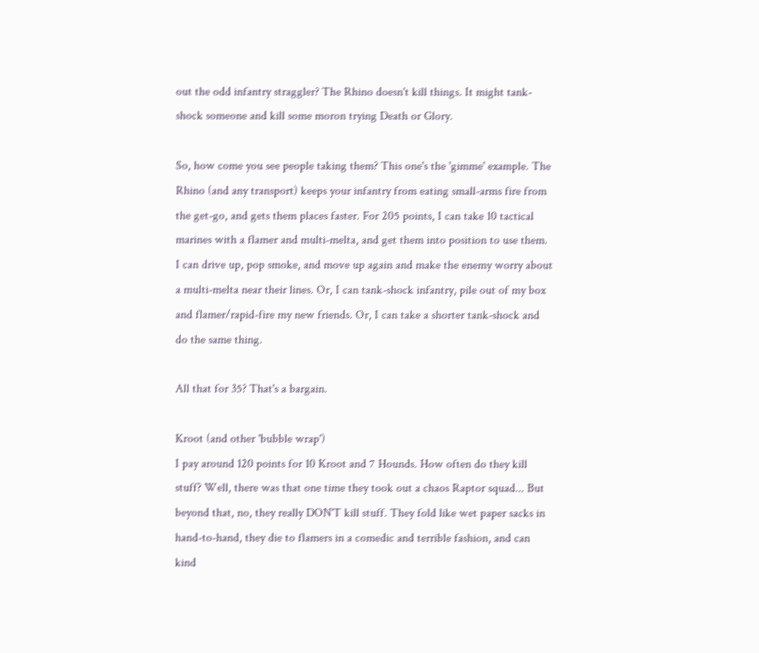out the odd infantry straggler? The Rhino doesn't kill things. It might tank-shock someone and kill some moron trying Death or Glory.

So, how come you see people taking them? This one's the 'gimme' example. The Rhino (and any transport) keeps your infantry from eating small-arms fire from the get-go, and gets them places faster. For 205 points, I can take 10 tactical marines with a flamer and multi-melta, and get them into position to use them. I can drive up, pop smoke, and move up again and make the enemy worry about a multi-melta near their lines. Or, I can tank-shock infantry, pile out of my box and flamer/rapid-fire my new friends. Or, I can take a shorter tank-shock and do the same thing.

All that for 35? That's a bargain.

Kroot (and other 'bubble wrap')
I pay around 120 points for 10 Kroot and 7 Hounds. How often do they kill stuff? Well, there was that one time they took out a chaos Raptor squad... But beyond that, no, they really DON'T kill stuff. They fold like wet paper sacks in hand-to-hand, they die to flamers in a comedic and terrible fashion, and can kind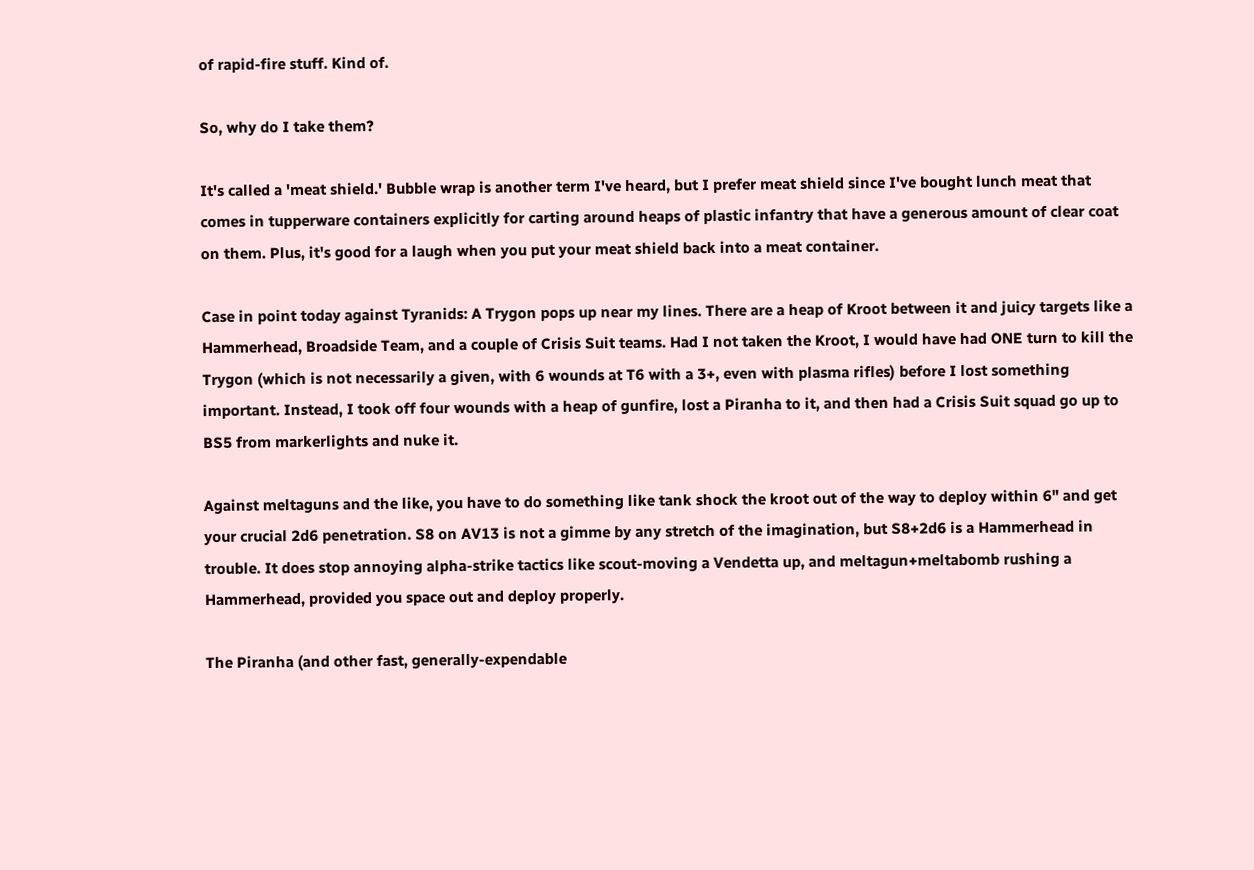of rapid-fire stuff. Kind of.

So, why do I take them?

It's called a 'meat shield.' Bubble wrap is another term I've heard, but I prefer meat shield since I've bought lunch meat that comes in tupperware containers explicitly for carting around heaps of plastic infantry that have a generous amount of clear coat on them. Plus, it's good for a laugh when you put your meat shield back into a meat container.

Case in point today against Tyranids: A Trygon pops up near my lines. There are a heap of Kroot between it and juicy targets like a Hammerhead, Broadside Team, and a couple of Crisis Suit teams. Had I not taken the Kroot, I would have had ONE turn to kill the Trygon (which is not necessarily a given, with 6 wounds at T6 with a 3+, even with plasma rifles) before I lost something important. Instead, I took off four wounds with a heap of gunfire, lost a Piranha to it, and then had a Crisis Suit squad go up to BS5 from markerlights and nuke it.

Against meltaguns and the like, you have to do something like tank shock the kroot out of the way to deploy within 6" and get your crucial 2d6 penetration. S8 on AV13 is not a gimme by any stretch of the imagination, but S8+2d6 is a Hammerhead in trouble. It does stop annoying alpha-strike tactics like scout-moving a Vendetta up, and meltagun+meltabomb rushing a Hammerhead, provided you space out and deploy properly.

The Piranha (and other fast, generally-expendable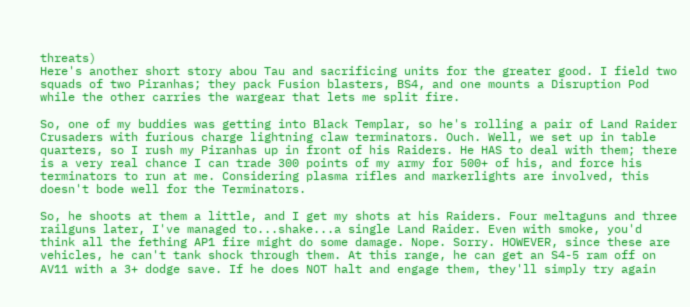threats)
Here's another short story abou Tau and sacrificing units for the greater good. I field two squads of two Piranhas; they pack Fusion blasters, BS4, and one mounts a Disruption Pod while the other carries the wargear that lets me split fire.

So, one of my buddies was getting into Black Templar, so he's rolling a pair of Land Raider Crusaders with furious charge lightning claw terminators. Ouch. Well, we set up in table quarters, so I rush my Piranhas up in front of his Raiders. He HAS to deal with them; there is a very real chance I can trade 300 points of my army for 500+ of his, and force his terminators to run at me. Considering plasma rifles and markerlights are involved, this doesn't bode well for the Terminators.

So, he shoots at them a little, and I get my shots at his Raiders. Four meltaguns and three railguns later, I've managed to...shake...a single Land Raider. Even with smoke, you'd think all the fething AP1 fire might do some damage. Nope. Sorry. HOWEVER, since these are vehicles, he can't tank shock through them. At this range, he can get an S4-5 ram off on AV11 with a 3+ dodge save. If he does NOT halt and engage them, they'll simply try again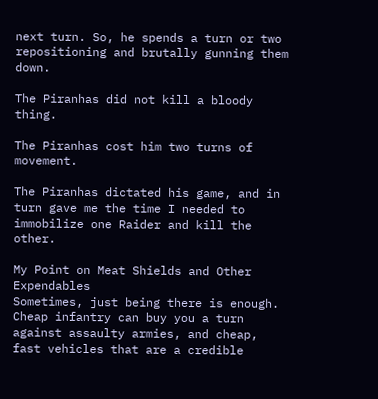next turn. So, he spends a turn or two repositioning and brutally gunning them down.

The Piranhas did not kill a bloody thing.

The Piranhas cost him two turns of movement.

The Piranhas dictated his game, and in turn gave me the time I needed to immobilize one Raider and kill the other.

My Point on Meat Shields and Other Expendables
Sometimes, just being there is enough. Cheap infantry can buy you a turn against assaulty armies, and cheap, fast vehicles that are a credible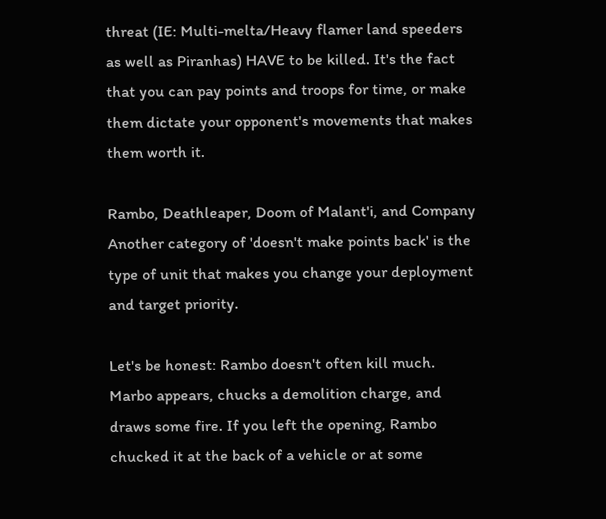threat (IE: Multi-melta/Heavy flamer land speeders as well as Piranhas) HAVE to be killed. It's the fact that you can pay points and troops for time, or make them dictate your opponent's movements that makes them worth it.

Rambo, Deathleaper, Doom of Malant'i, and Company
Another category of 'doesn't make points back' is the type of unit that makes you change your deployment and target priority.

Let's be honest: Rambo doesn't often kill much. Marbo appears, chucks a demolition charge, and draws some fire. If you left the opening, Rambo chucked it at the back of a vehicle or at some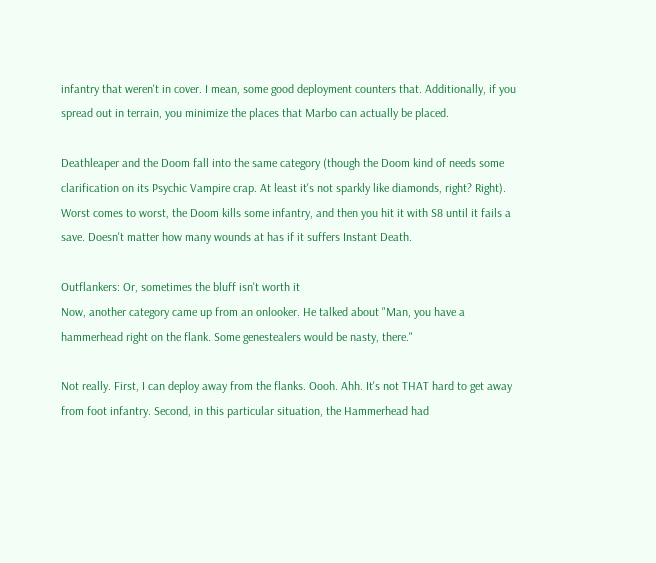infantry that weren't in cover. I mean, some good deployment counters that. Additionally, if you spread out in terrain, you minimize the places that Marbo can actually be placed.

Deathleaper and the Doom fall into the same category (though the Doom kind of needs some clarification on its Psychic Vampire crap. At least it's not sparkly like diamonds, right? Right). Worst comes to worst, the Doom kills some infantry, and then you hit it with S8 until it fails a save. Doesn't matter how many wounds at has if it suffers Instant Death.

Outflankers: Or, sometimes the bluff isn't worth it
Now, another category came up from an onlooker. He talked about "Man, you have a hammerhead right on the flank. Some genestealers would be nasty, there."

Not really. First, I can deploy away from the flanks. Oooh. Ahh. It's not THAT hard to get away from foot infantry. Second, in this particular situation, the Hammerhead had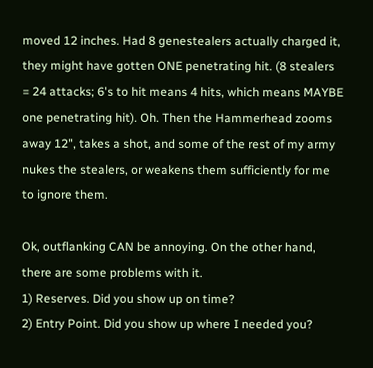moved 12 inches. Had 8 genestealers actually charged it, they might have gotten ONE penetrating hit. (8 stealers = 24 attacks; 6's to hit means 4 hits, which means MAYBE one penetrating hit). Oh. Then the Hammerhead zooms away 12", takes a shot, and some of the rest of my army nukes the stealers, or weakens them sufficiently for me to ignore them.

Ok, outflanking CAN be annoying. On the other hand, there are some problems with it.
1) Reserves. Did you show up on time?
2) Entry Point. Did you show up where I needed you?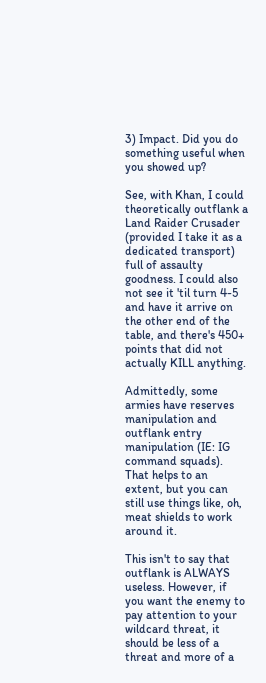3) Impact. Did you do something useful when you showed up?

See, with Khan, I could theoretically outflank a Land Raider Crusader (provided I take it as a dedicated transport) full of assaulty goodness. I could also not see it 'til turn 4-5 and have it arrive on the other end of the table, and there's 450+ points that did not actually KILL anything.

Admittedly, some armies have reserves manipulation and outflank entry manipulation (IE: IG command squads). That helps to an extent, but you can still use things like, oh, meat shields to work around it.

This isn't to say that outflank is ALWAYS useless. However, if you want the enemy to pay attention to your wildcard threat, it should be less of a threat and more of a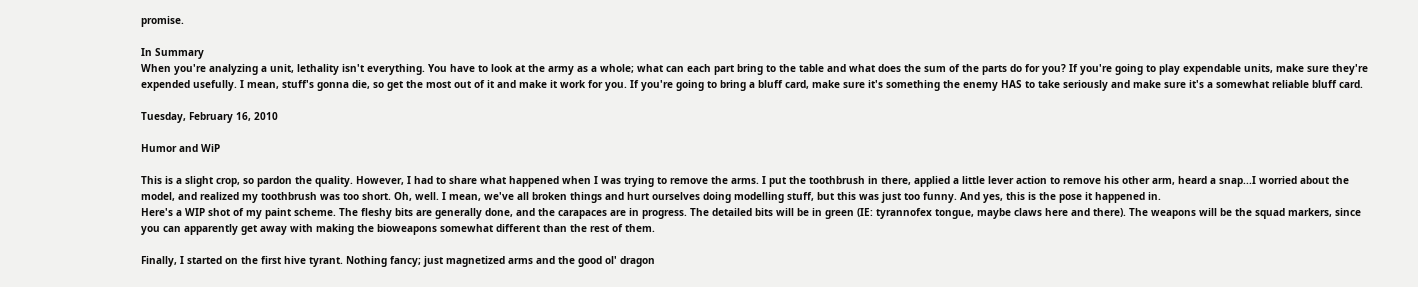promise.

In Summary
When you're analyzing a unit, lethality isn't everything. You have to look at the army as a whole; what can each part bring to the table and what does the sum of the parts do for you? If you're going to play expendable units, make sure they're expended usefully. I mean, stuff's gonna die, so get the most out of it and make it work for you. If you're going to bring a bluff card, make sure it's something the enemy HAS to take seriously and make sure it's a somewhat reliable bluff card.

Tuesday, February 16, 2010

Humor and WiP

This is a slight crop, so pardon the quality. However, I had to share what happened when I was trying to remove the arms. I put the toothbrush in there, applied a little lever action to remove his other arm, heard a snap...I worried about the model, and realized my toothbrush was too short. Oh, well. I mean, we've all broken things and hurt ourselves doing modelling stuff, but this was just too funny. And yes, this is the pose it happened in.
Here's a WIP shot of my paint scheme. The fleshy bits are generally done, and the carapaces are in progress. The detailed bits will be in green (IE: tyrannofex tongue, maybe claws here and there). The weapons will be the squad markers, since you can apparently get away with making the bioweapons somewhat different than the rest of them.

Finally, I started on the first hive tyrant. Nothing fancy; just magnetized arms and the good ol' dragon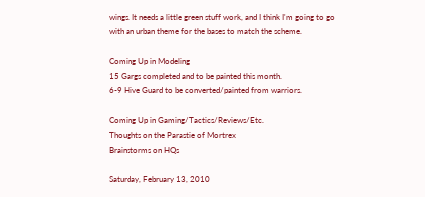wings. It needs a little green stuff work, and I think I'm going to go with an urban theme for the bases to match the scheme.

Coming Up in Modeling
15 Gargs completed and to be painted this month.
6-9 Hive Guard to be converted/painted from warriors.

Coming Up in Gaming/Tactics/Reviews/Etc.
Thoughts on the Parastie of Mortrex
Brainstorms on HQs

Saturday, February 13, 2010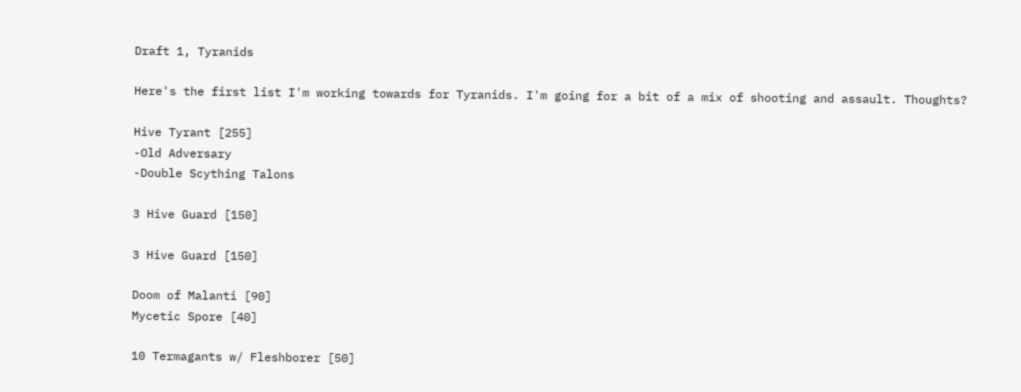Draft 1, Tyranids

Here's the first list I'm working towards for Tyranids. I'm going for a bit of a mix of shooting and assault. Thoughts?

Hive Tyrant [255]
-Old Adversary
-Double Scything Talons

3 Hive Guard [150]

3 Hive Guard [150]

Doom of Malanti [90]
Mycetic Spore [40]

10 Termagants w/ Fleshborer [50]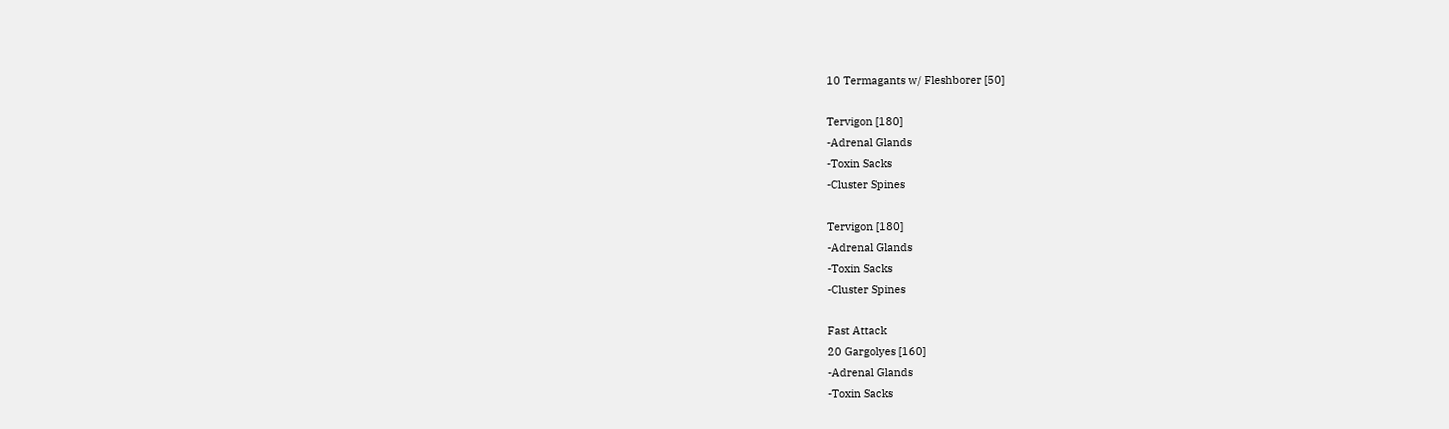10 Termagants w/ Fleshborer [50]

Tervigon [180]
-Adrenal Glands
-Toxin Sacks
-Cluster Spines

Tervigon [180]
-Adrenal Glands
-Toxin Sacks
-Cluster Spines

Fast Attack
20 Gargolyes [160]
-Adrenal Glands
-Toxin Sacks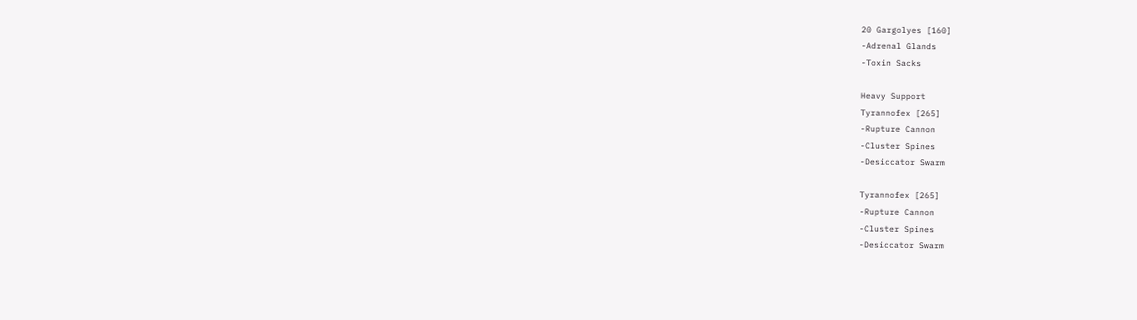20 Gargolyes [160]
-Adrenal Glands
-Toxin Sacks

Heavy Support
Tyrannofex [265]
-Rupture Cannon
-Cluster Spines
-Desiccator Swarm

Tyrannofex [265]
-Rupture Cannon
-Cluster Spines
-Desiccator Swarm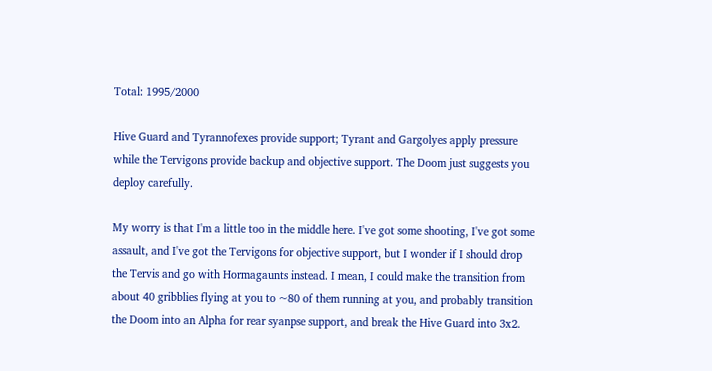Total: 1995/2000

Hive Guard and Tyrannofexes provide support; Tyrant and Gargolyes apply pressure while the Tervigons provide backup and objective support. The Doom just suggests you deploy carefully.

My worry is that I'm a little too in the middle here. I've got some shooting, I've got some assault, and I've got the Tervigons for objective support, but I wonder if I should drop the Tervis and go with Hormagaunts instead. I mean, I could make the transition from about 40 gribblies flying at you to ~80 of them running at you, and probably transition the Doom into an Alpha for rear syanpse support, and break the Hive Guard into 3x2.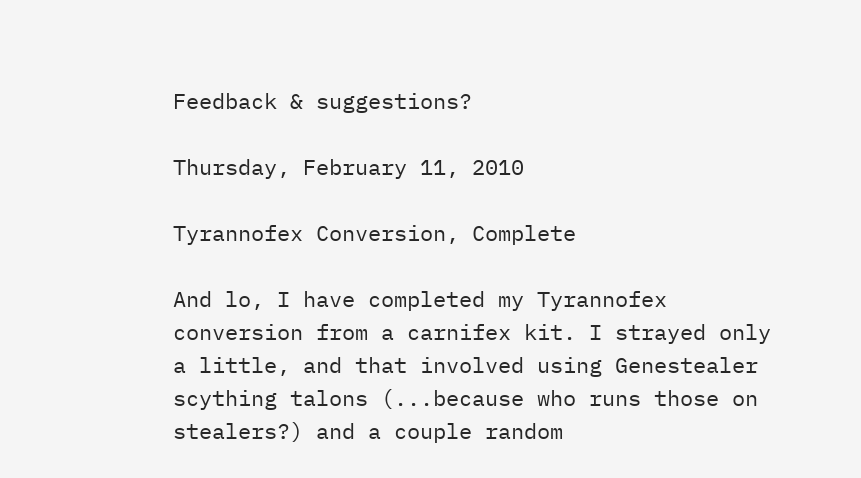Feedback & suggestions?

Thursday, February 11, 2010

Tyrannofex Conversion, Complete

And lo, I have completed my Tyrannofex conversion from a carnifex kit. I strayed only a little, and that involved using Genestealer scything talons (...because who runs those on stealers?) and a couple random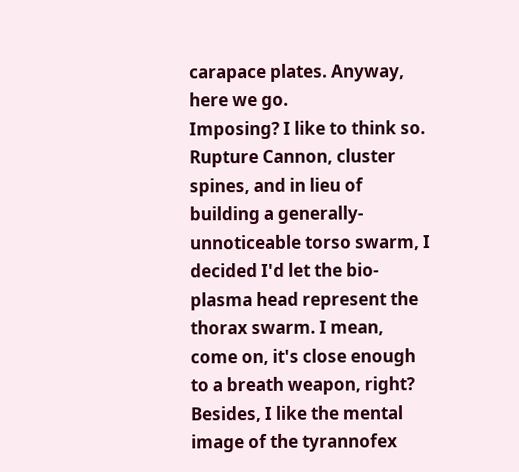carapace plates. Anyway, here we go.
Imposing? I like to think so. Rupture Cannon, cluster spines, and in lieu of building a generally-unnoticeable torso swarm, I decided I'd let the bio-plasma head represent the thorax swarm. I mean, come on, it's close enough to a breath weapon, right? Besides, I like the mental image of the tyrannofex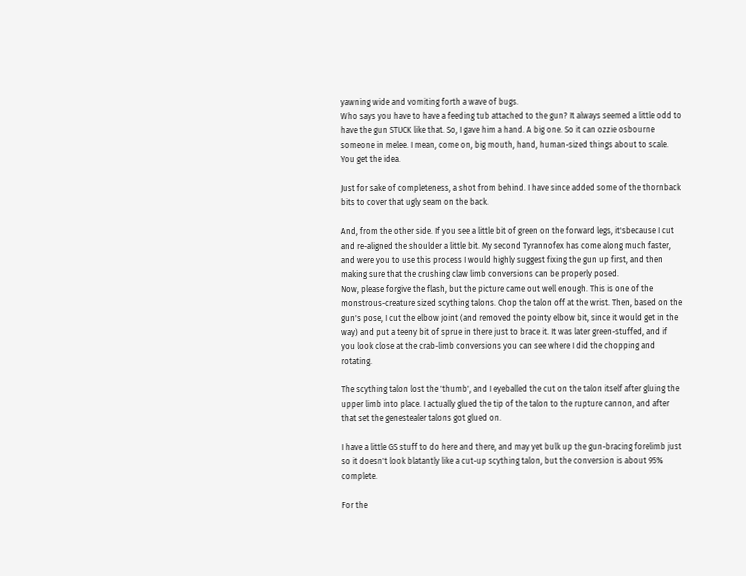yawning wide and vomiting forth a wave of bugs.
Who says you have to have a feeding tub attached to the gun? It always seemed a little odd to have the gun STUCK like that. So, I gave him a hand. A big one. So it can ozzie osbourne someone in melee. I mean, come on, big mouth, hand, human-sized things about to scale. You get the idea.

Just for sake of completeness, a shot from behind. I have since added some of the thornback bits to cover that ugly seam on the back.

And, from the other side. If you see a little bit of green on the forward legs, it'sbecause I cut and re-aligned the shoulder a little bit. My second Tyrannofex has come along much faster, and were you to use this process I would highly suggest fixing the gun up first, and then making sure that the crushing claw limb conversions can be properly posed.
Now, please forgive the flash, but the picture came out well enough. This is one of the monstrous-creature sized scything talons. Chop the talon off at the wrist. Then, based on the gun's pose, I cut the elbow joint (and removed the pointy elbow bit, since it would get in the way) and put a teeny bit of sprue in there just to brace it. It was later green-stuffed, and if you look close at the crab-limb conversions you can see where I did the chopping and rotating.

The scything talon lost the 'thumb', and I eyeballed the cut on the talon itself after gluing the upper limb into place. I actually glued the tip of the talon to the rupture cannon, and after that set the genestealer talons got glued on.

I have a little GS stuff to do here and there, and may yet bulk up the gun-bracing forelimb just so it doesn't look blatantly like a cut-up scything talon, but the conversion is about 95% complete.

For the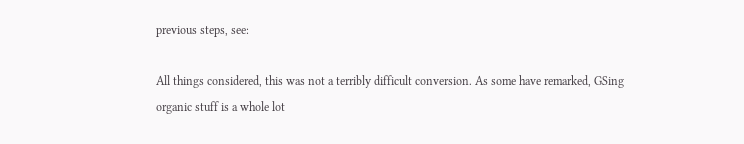previous steps, see:

All things considered, this was not a terribly difficult conversion. As some have remarked, GSing organic stuff is a whole lot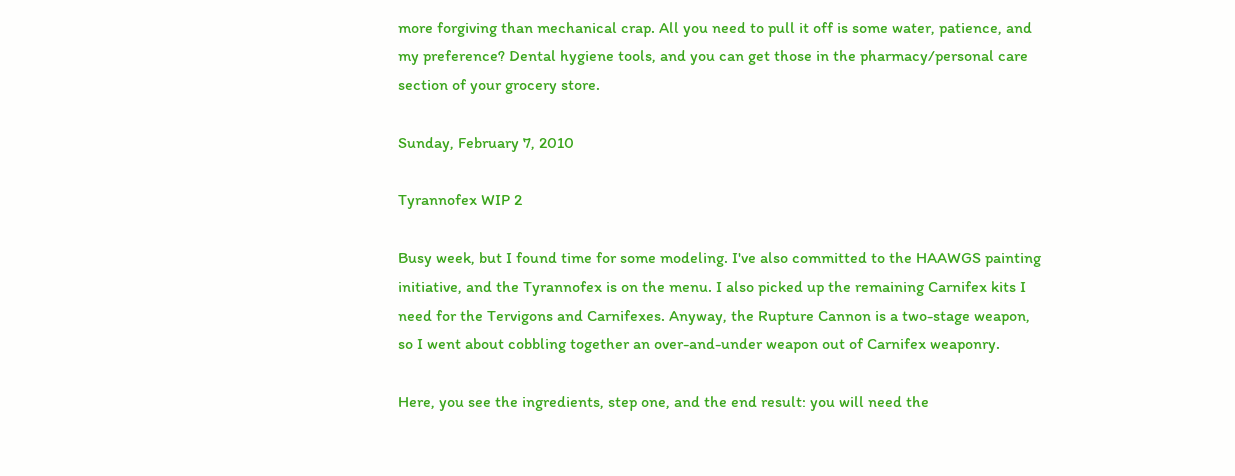more forgiving than mechanical crap. All you need to pull it off is some water, patience, and my preference? Dental hygiene tools, and you can get those in the pharmacy/personal care section of your grocery store.

Sunday, February 7, 2010

Tyrannofex WIP 2

Busy week, but I found time for some modeling. I've also committed to the HAAWGS painting initiative, and the Tyrannofex is on the menu. I also picked up the remaining Carnifex kits I need for the Tervigons and Carnifexes. Anyway, the Rupture Cannon is a two-stage weapon, so I went about cobbling together an over-and-under weapon out of Carnifex weaponry.

Here, you see the ingredients, step one, and the end result: you will need the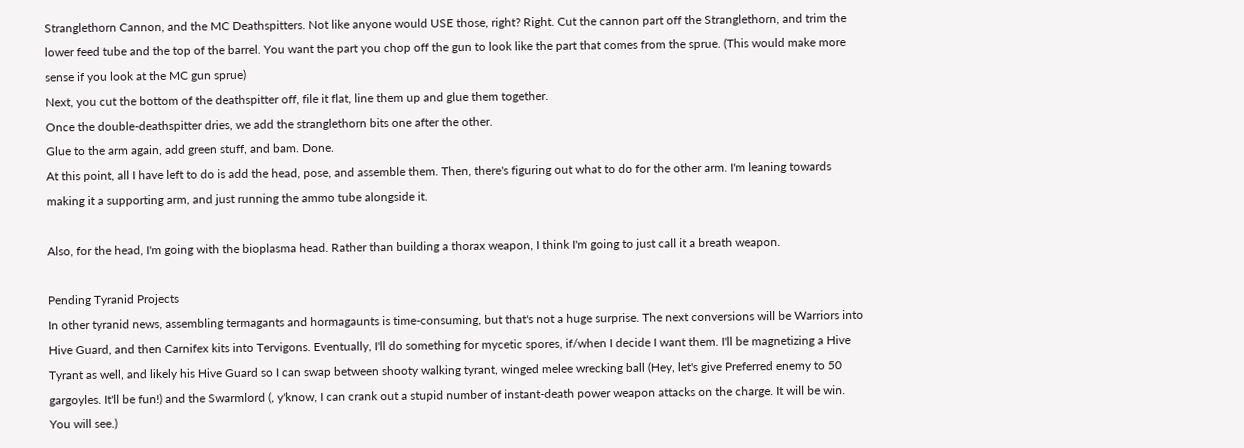Stranglethorn Cannon, and the MC Deathspitters. Not like anyone would USE those, right? Right. Cut the cannon part off the Stranglethorn, and trim the lower feed tube and the top of the barrel. You want the part you chop off the gun to look like the part that comes from the sprue. (This would make more sense if you look at the MC gun sprue)
Next, you cut the bottom of the deathspitter off, file it flat, line them up and glue them together.
Once the double-deathspitter dries, we add the stranglethorn bits one after the other.
Glue to the arm again, add green stuff, and bam. Done.
At this point, all I have left to do is add the head, pose, and assemble them. Then, there's figuring out what to do for the other arm. I'm leaning towards making it a supporting arm, and just running the ammo tube alongside it.

Also, for the head, I'm going with the bioplasma head. Rather than building a thorax weapon, I think I'm going to just call it a breath weapon.

Pending Tyranid Projects
In other tyranid news, assembling termagants and hormagaunts is time-consuming, but that's not a huge surprise. The next conversions will be Warriors into Hive Guard, and then Carnifex kits into Tervigons. Eventually, I'll do something for mycetic spores, if/when I decide I want them. I'll be magnetizing a Hive Tyrant as well, and likely his Hive Guard so I can swap between shooty walking tyrant, winged melee wrecking ball (Hey, let's give Preferred enemy to 50 gargoyles. It'll be fun!) and the Swarmlord (, y'know, I can crank out a stupid number of instant-death power weapon attacks on the charge. It will be win. You will see.)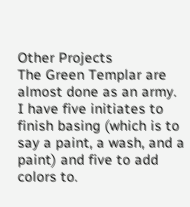Other Projects
The Green Templar are almost done as an army. I have five initiates to finish basing (which is to say a paint, a wash, and a paint) and five to add colors to.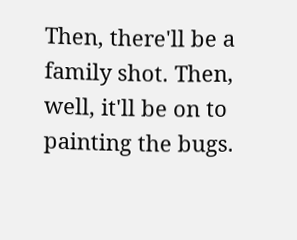Then, there'll be a family shot. Then, well, it'll be on to painting the bugs.